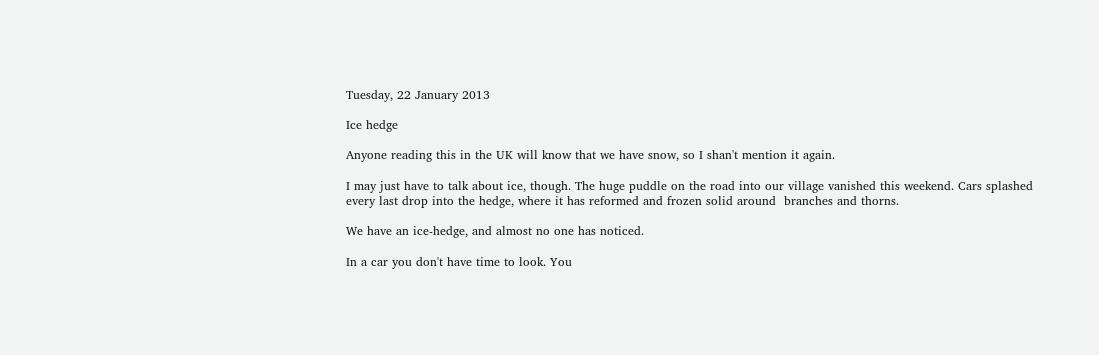Tuesday, 22 January 2013

Ice hedge

Anyone reading this in the UK will know that we have snow, so I shan't mention it again.

I may just have to talk about ice, though. The huge puddle on the road into our village vanished this weekend. Cars splashed every last drop into the hedge, where it has reformed and frozen solid around  branches and thorns.

We have an ice-hedge, and almost no one has noticed.

In a car you don't have time to look. You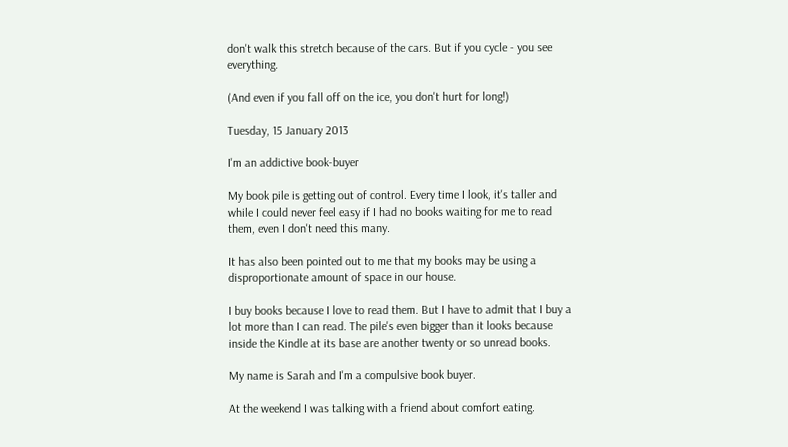don't walk this stretch because of the cars. But if you cycle - you see everything.

(And even if you fall off on the ice, you don't hurt for long!)

Tuesday, 15 January 2013

I'm an addictive book-buyer

My book pile is getting out of control. Every time I look, it's taller and while I could never feel easy if I had no books waiting for me to read them, even I don't need this many.

It has also been pointed out to me that my books may be using a disproportionate amount of space in our house.

I buy books because I love to read them. But I have to admit that I buy a lot more than I can read. The pile's even bigger than it looks because inside the Kindle at its base are another twenty or so unread books.

My name is Sarah and I'm a compulsive book buyer.

At the weekend I was talking with a friend about comfort eating.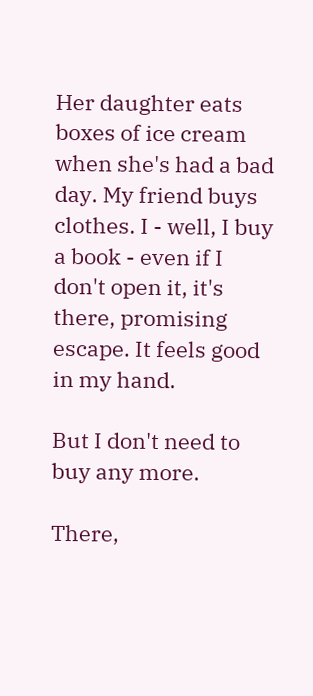Her daughter eats boxes of ice cream when she's had a bad day. My friend buys clothes. I - well, I buy a book - even if I don't open it, it's there, promising escape. It feels good in my hand.

But I don't need to buy any more.

There,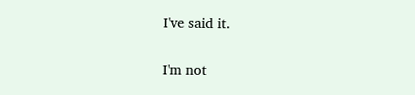I've said it.

I'm not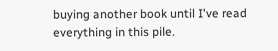buying another book until I've read everything in this pile.